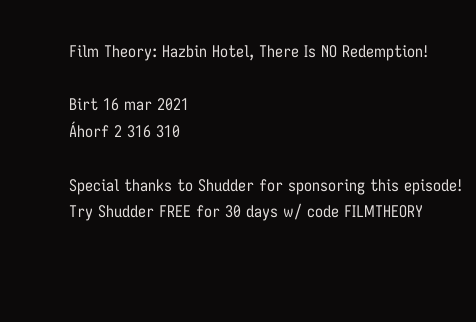Film Theory: Hazbin Hotel, There Is NO Redemption!

Birt 16 mar 2021
Áhorf 2 316 310

Special thanks to Shudder for sponsoring this episode!
Try Shudder FREE for 30 days w/ code FILMTHEORY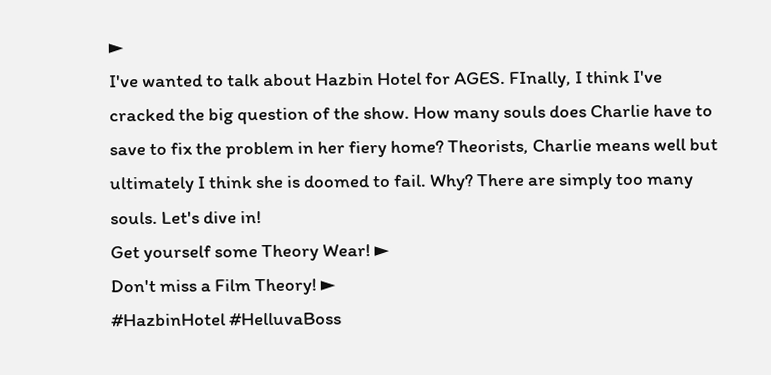►
I've wanted to talk about Hazbin Hotel for AGES. FInally, I think I've cracked the big question of the show. How many souls does Charlie have to save to fix the problem in her fiery home? Theorists, Charlie means well but ultimately I think she is doomed to fail. Why? There are simply too many souls. Let's dive in!
Get yourself some Theory Wear! ►
Don't miss a Film Theory! ►
#HazbinHotel #HelluvaBoss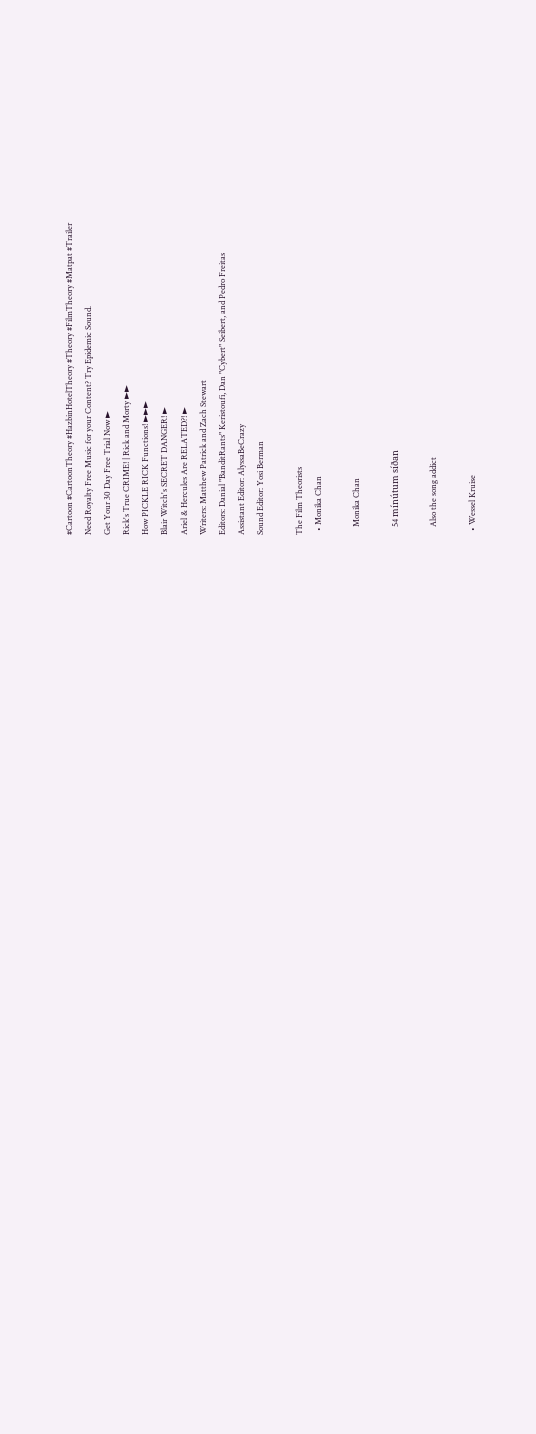#Cartoon #CartoonTheory #HazbinHotelTheory #Theory #FilmTheory #Matpat #Trailer
Need Royalty Free Music for your Content? Try Epidemic Sound.
Get Your 30 Day Free Trial Now ►
Rick's True CRIME! | Rick and Morty ►►
How PICKLE RICK Functions! ►►►
Blair Witch's SECRET DANGER! ►
Ariel & Hercules Are RELATED?! ►
Writers: Matthew Patrick and Zach Stewart
Editors: Danial "BanditRants" Keristoufi, Dan "Cybert" Seibert, and Pedro Freitas
Assistant Editor: AlyssaBeCrazy
Sound Editor: Yosi Berman

The Film Theorists
  • Monika Chan

    Monika Chan

    54 mínútum síðan

    Also the song addict

  • Wessel Kruise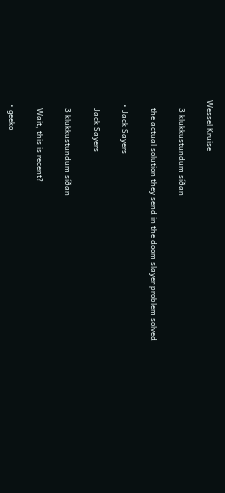Wessel Kruise

    3 klukkustundum síðan

    the actual solution they send in the doom slayer problem solved

  • Jack Sayers

    Jack Sayers

    3 klukkustundum síðan

    Wait, this is recent?

  • geeko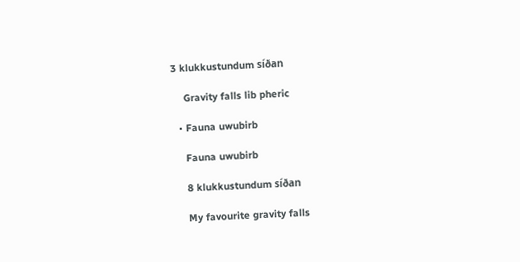3 klukkustundum síðan

    Gravity falls lib pheric

  • Fauna uwubirb

    Fauna uwubirb

    8 klukkustundum síðan

    My favourite gravity falls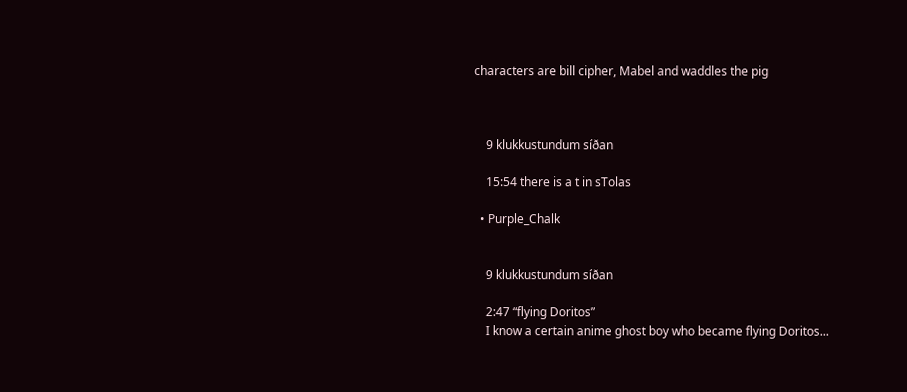characters are bill cipher, Mabel and waddles the pig



    9 klukkustundum síðan

    15:54 there is a t in sTolas

  • Purple_Chalk


    9 klukkustundum síðan

    2:47 “flying Doritos”
    I know a certain anime ghost boy who became flying Doritos...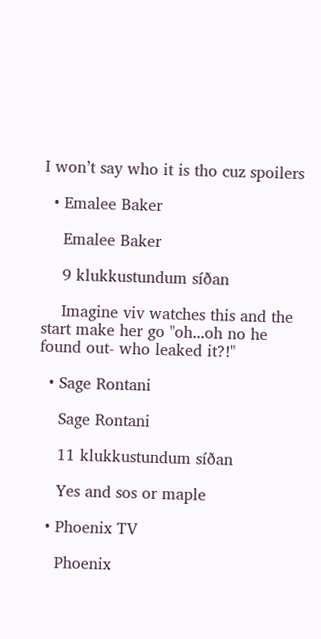I won’t say who it is tho cuz spoilers

  • Emalee Baker

    Emalee Baker

    9 klukkustundum síðan

    Imagine viv watches this and the start make her go "oh...oh no he found out- who leaked it?!"

  • Sage Rontani

    Sage Rontani

    11 klukkustundum síðan

    Yes and sos or maple

  • Phoenix TV

    Phoenix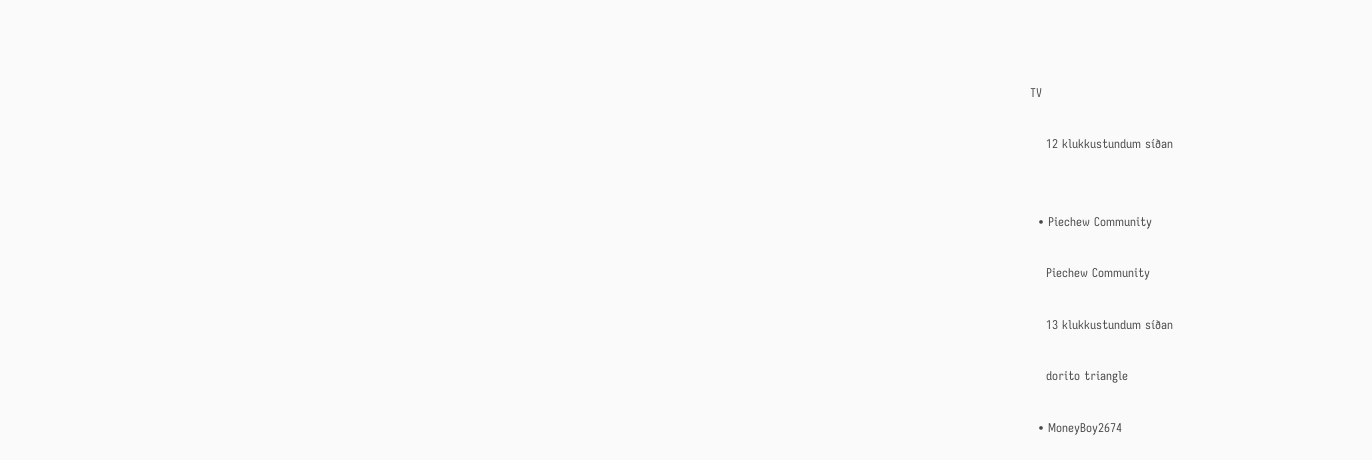TV

    12 klukkustundum síðan


  • Piechew Community

    Piechew Community

    13 klukkustundum síðan

    dorito triangle

  • MoneyBoy2674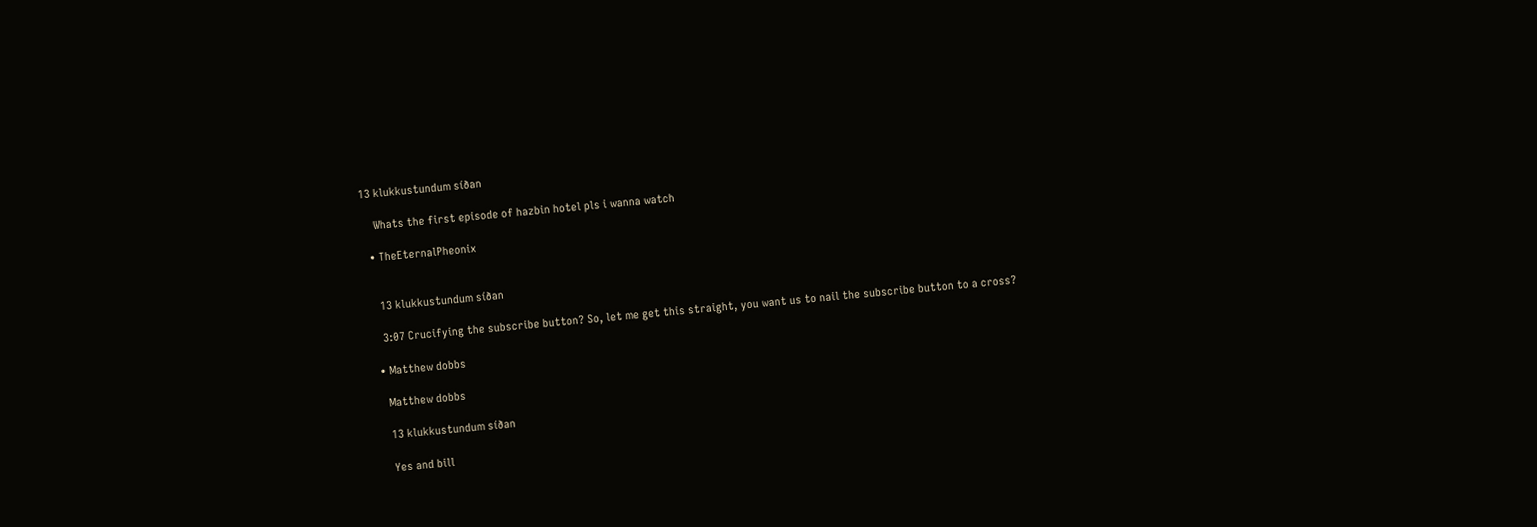13 klukkustundum síðan

    Whats the first episode of hazbin hotel pls i wanna watch

  • TheEternalPheonix


    13 klukkustundum síðan

    3:07 Crucifying the subscribe button? So, let me get this straight, you want us to nail the subscribe button to a cross?

  • Matthew dobbs

    Matthew dobbs

    13 klukkustundum síðan

    Yes and bill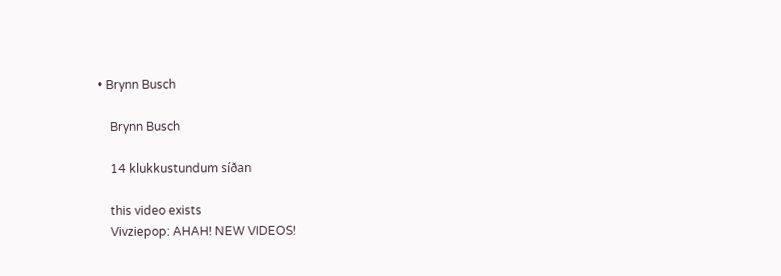• Brynn Busch

    Brynn Busch

    14 klukkustundum síðan

    this video exists
    Vivziepop: AHAH! NEW VIDEOS!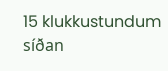15 klukkustundum síðan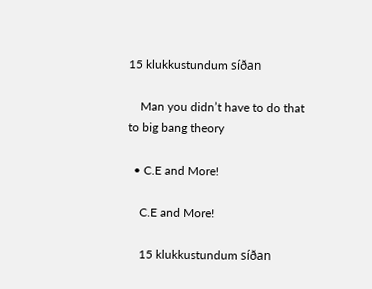15 klukkustundum síðan

    Man you didn’t have to do that to big bang theory

  • C.E and More!

    C.E and More!

    15 klukkustundum síðan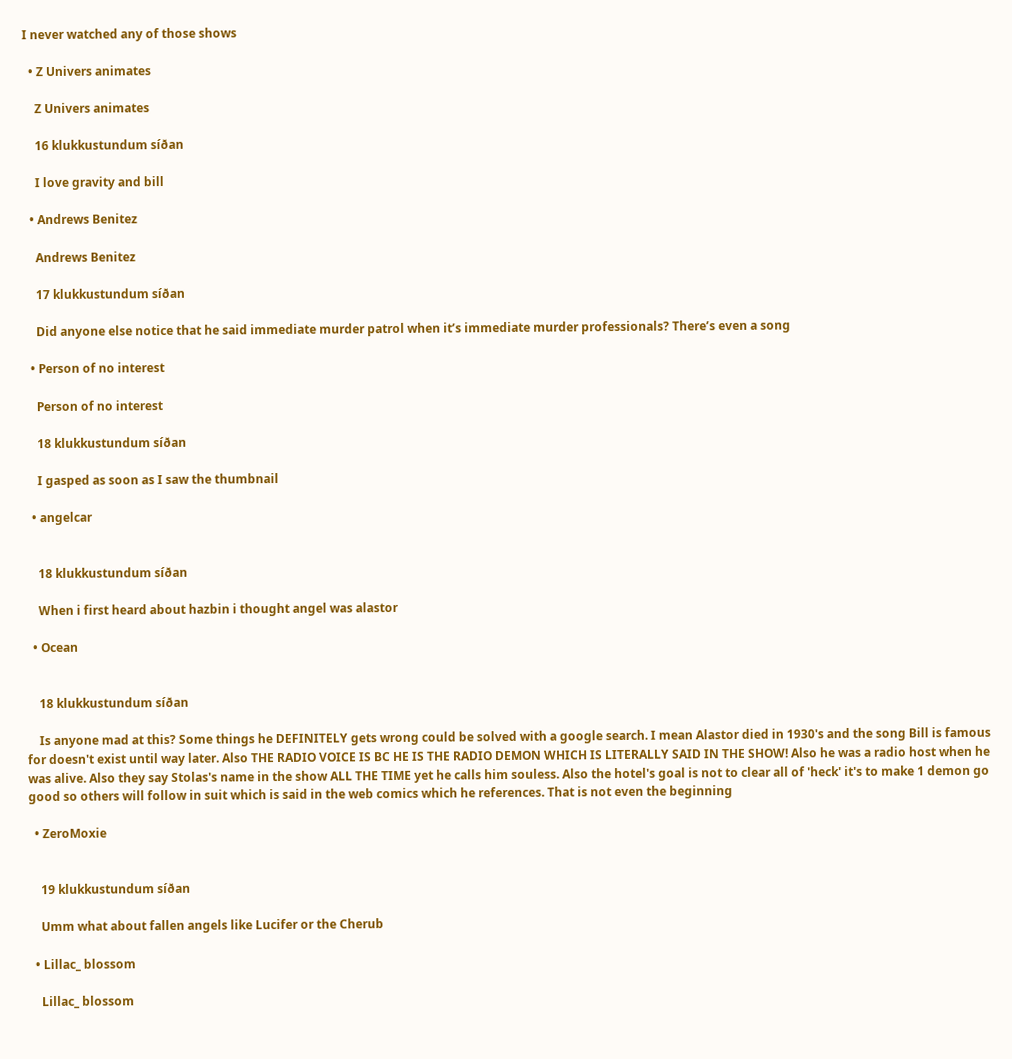I never watched any of those shows

  • Z Univers animates

    Z Univers animates

    16 klukkustundum síðan

    I love gravity and bill

  • Andrews Benitez

    Andrews Benitez

    17 klukkustundum síðan

    Did anyone else notice that he said immediate murder patrol when it’s immediate murder professionals? There’s even a song

  • Person of no interest

    Person of no interest

    18 klukkustundum síðan

    I gasped as soon as I saw the thumbnail

  • angelcar


    18 klukkustundum síðan

    When i first heard about hazbin i thought angel was alastor

  • Ocean


    18 klukkustundum síðan

    Is anyone mad at this? Some things he DEFINITELY gets wrong could be solved with a google search. I mean Alastor died in 1930's and the song Bill is famous for doesn't exist until way later. Also THE RADIO VOICE IS BC HE IS THE RADIO DEMON WHICH IS LITERALLY SAID IN THE SHOW! Also he was a radio host when he was alive. Also they say Stolas's name in the show ALL THE TIME yet he calls him souless. Also the hotel's goal is not to clear all of 'heck' it's to make 1 demon go good so others will follow in suit which is said in the web comics which he references. That is not even the beginning

  • ZeroMoxie


    19 klukkustundum síðan

    Umm what about fallen angels like Lucifer or the Cherub

  • Lillac_ blossom

    Lillac_ blossom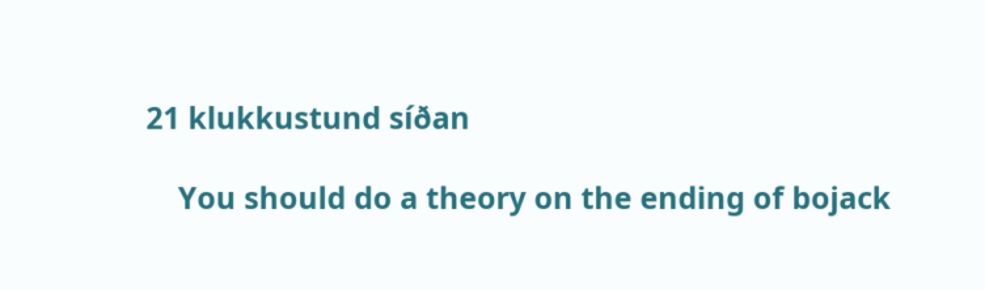21 klukkustund síðan

    You should do a theory on the ending of bojack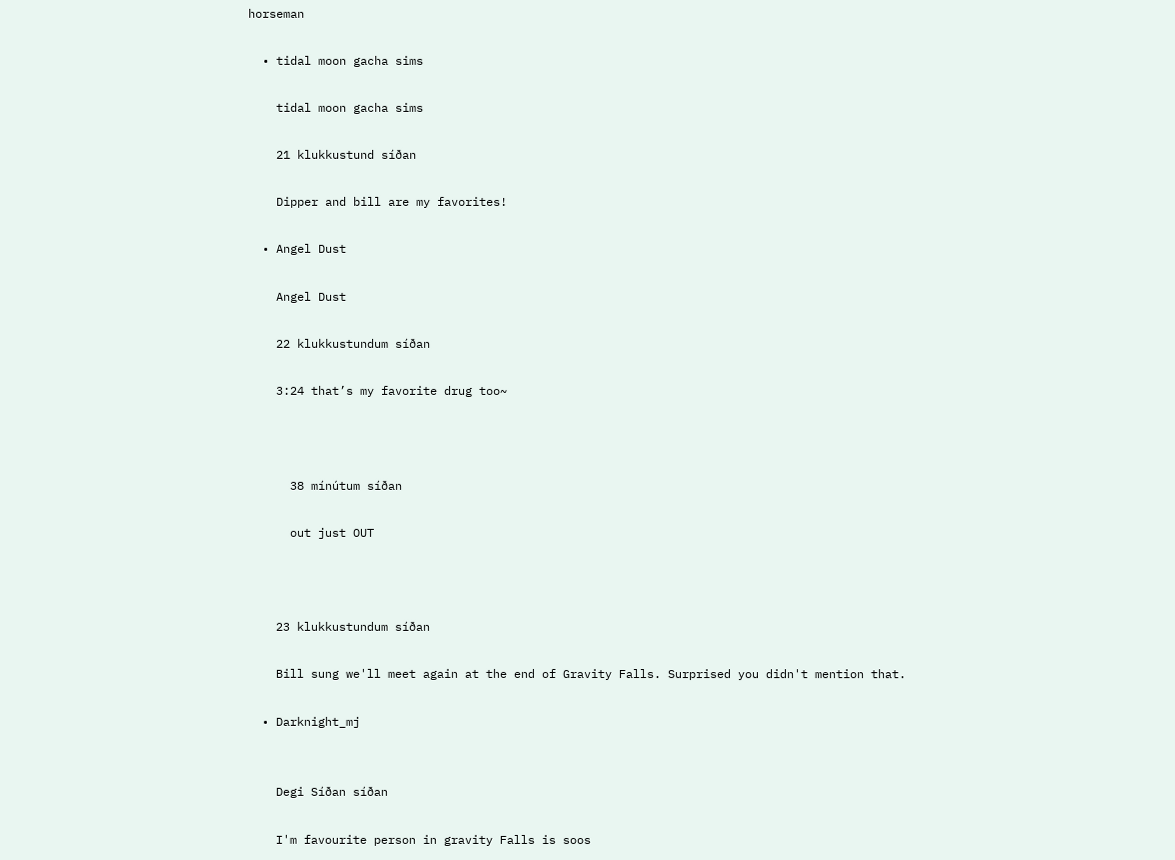horseman

  • tidal moon gacha sims

    tidal moon gacha sims

    21 klukkustund síðan

    Dipper and bill are my favorites!

  • Angel Dust

    Angel Dust

    22 klukkustundum síðan

    3:24 that’s my favorite drug too~



      38 mínútum síðan

      out just OUT



    23 klukkustundum síðan

    Bill sung we'll meet again at the end of Gravity Falls. Surprised you didn't mention that.

  • Darknight_mj


    Degi Síðan síðan

    I'm favourite person in gravity Falls is soos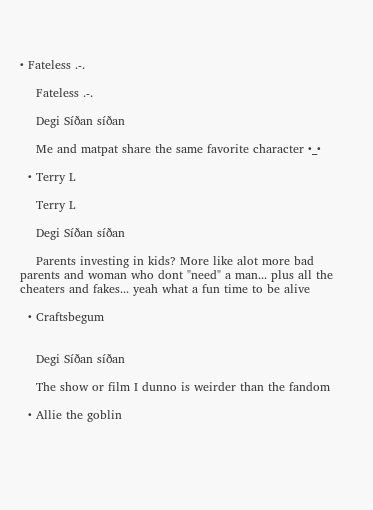• Fateless .-.

    Fateless .-.

    Degi Síðan síðan

    Me and matpat share the same favorite character •_•

  • Terry L

    Terry L

    Degi Síðan síðan

    Parents investing in kids? More like alot more bad parents and woman who dont "need" a man... plus all the cheaters and fakes... yeah what a fun time to be alive

  • Craftsbegum


    Degi Síðan síðan

    The show or film I dunno is weirder than the fandom

  • Allie the goblin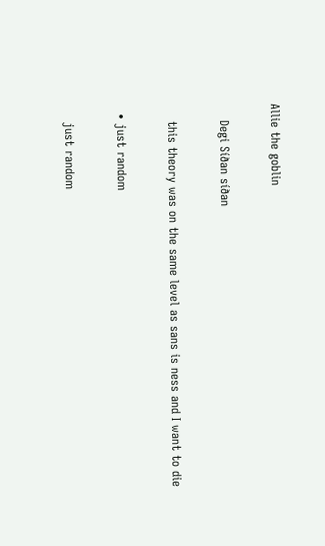Allie the goblin

    Degi Síðan síðan

    this theory was on the same level as sans is ness and I want to die

  • just random

    just random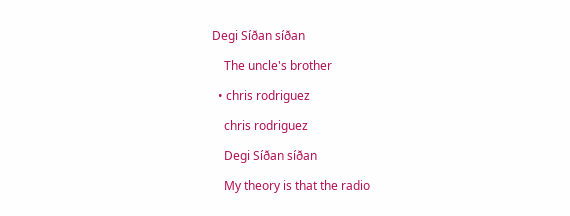Degi Síðan síðan

    The uncle's brother

  • chris rodriguez

    chris rodriguez

    Degi Síðan síðan

    My theory is that the radio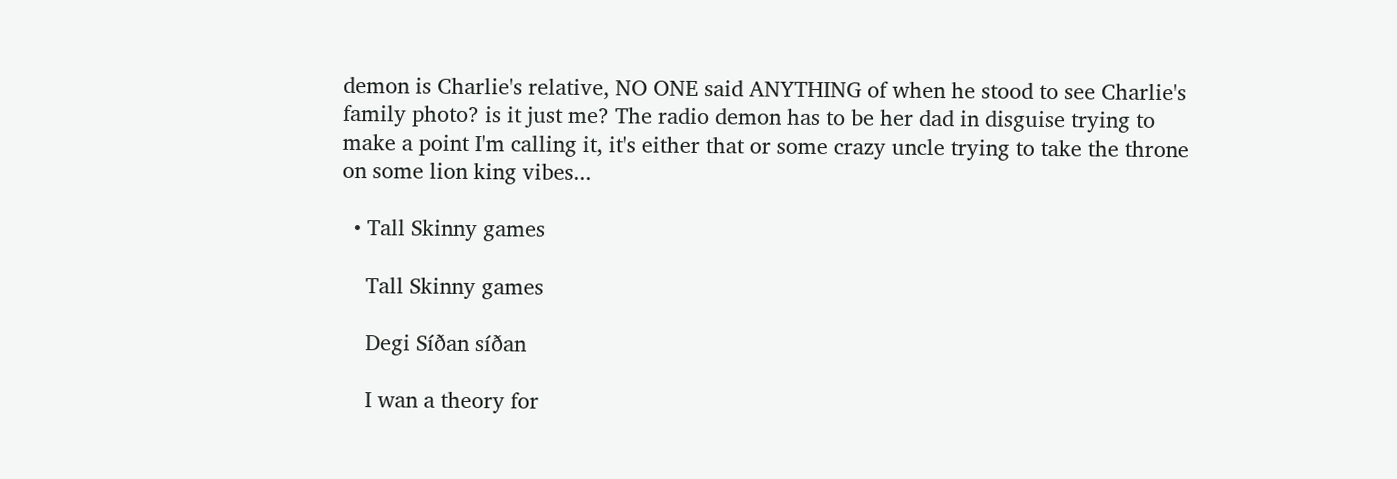demon is Charlie's relative, NO ONE said ANYTHING of when he stood to see Charlie's family photo? is it just me? The radio demon has to be her dad in disguise trying to make a point I'm calling it, it's either that or some crazy uncle trying to take the throne on some lion king vibes...

  • Tall Skinny games

    Tall Skinny games

    Degi Síðan síðan

    I wan a theory for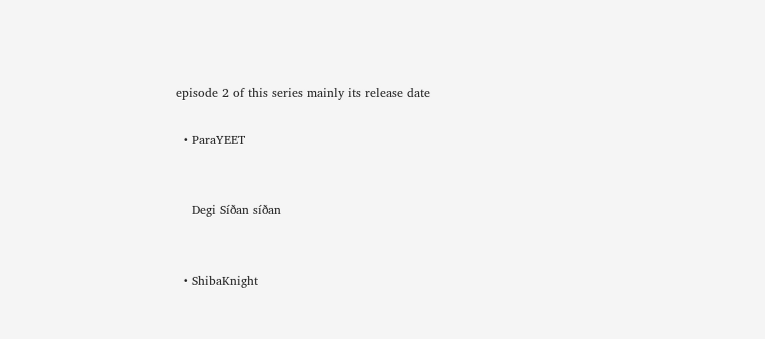episode 2 of this series mainly its release date

  • ParaYEET


    Degi Síðan síðan


  • ShibaKnight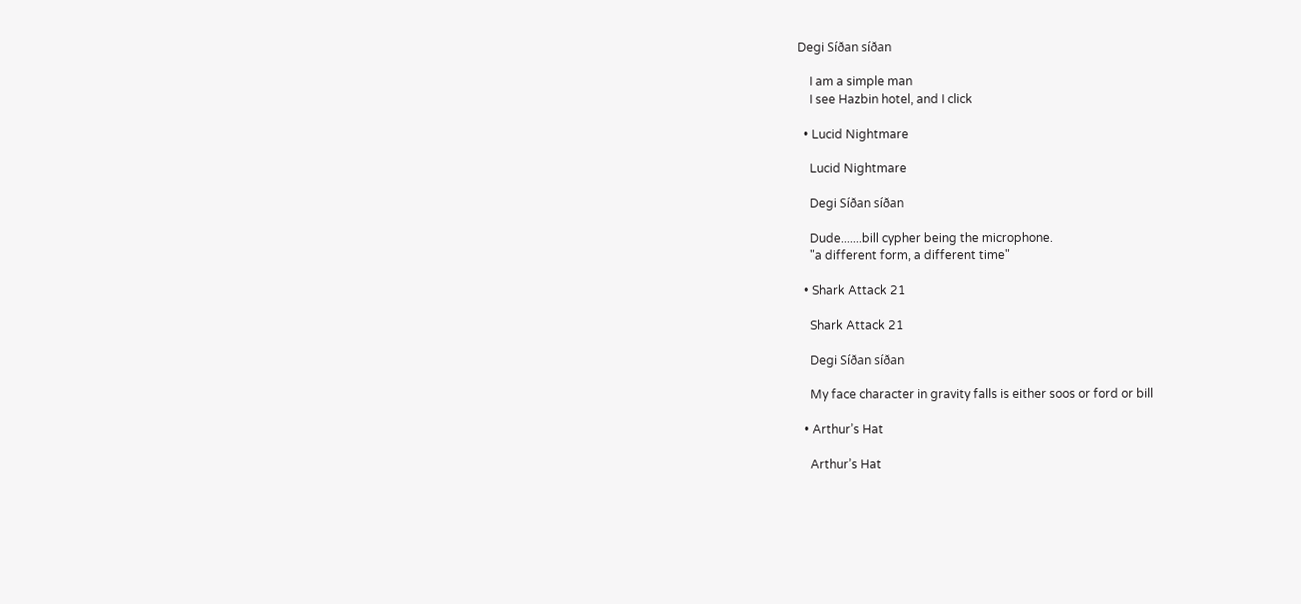Degi Síðan síðan

    I am a simple man
    I see Hazbin hotel, and I click

  • Lucid Nightmare

    Lucid Nightmare

    Degi Síðan síðan

    Dude.......bill cypher being the microphone.
    "a different form, a different time"

  • Shark Attack 21

    Shark Attack 21

    Degi Síðan síðan

    My face character in gravity falls is either soos or ford or bill

  • Arthur’s Hat

    Arthur’s Hat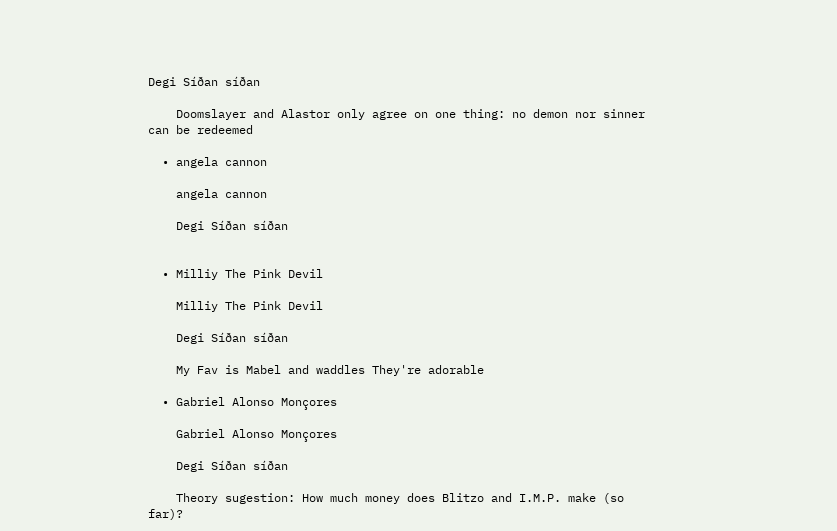Degi Síðan síðan

    Doomslayer and Alastor only agree on one thing: no demon nor sinner can be redeemed

  • angela cannon

    angela cannon

    Degi Síðan síðan


  • Milliy The Pink Devil

    Milliy The Pink Devil

    Degi Síðan síðan

    My Fav is Mabel and waddles They're adorable

  • Gabriel Alonso Monçores

    Gabriel Alonso Monçores

    Degi Síðan síðan

    Theory sugestion: How much money does Blitzo and I.M.P. make (so far)?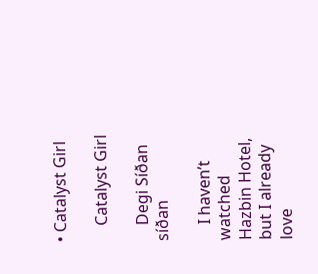• Catalyst Girl

    Catalyst Girl

    Degi Síðan síðan

    I haven’t watched Hazbin Hotel, but I already love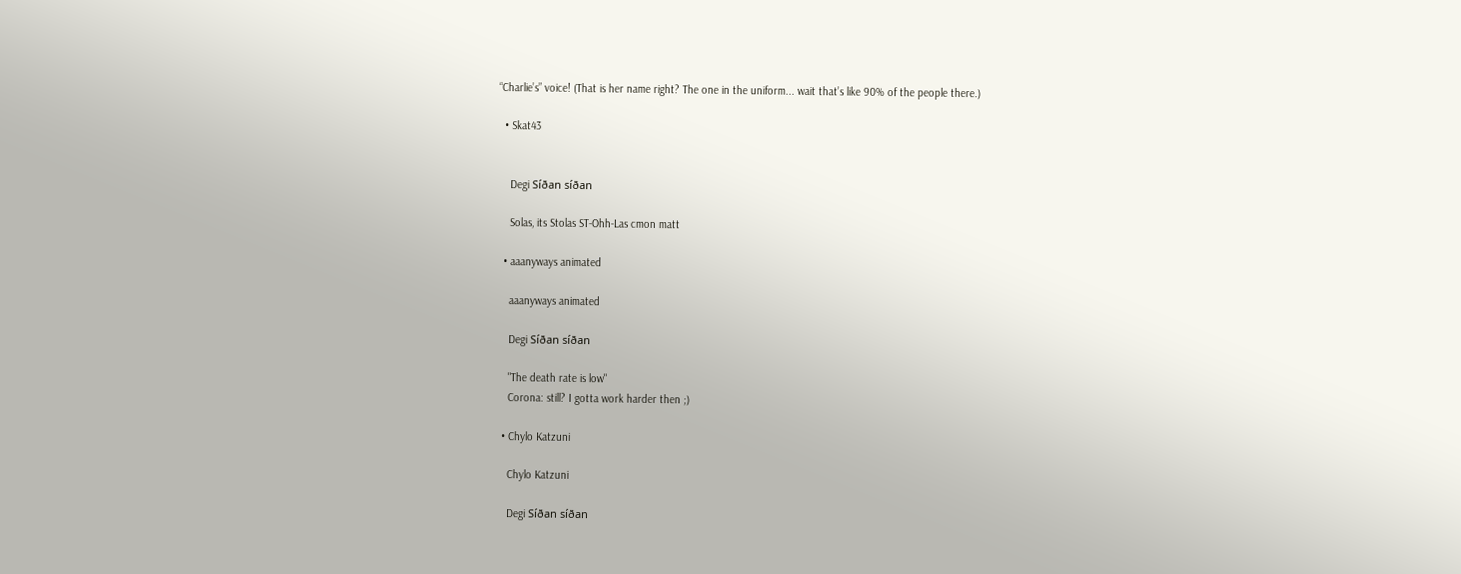“Charlie’s” voice! (That is her name right? The one in the uniform... wait that’s like 90% of the people there.)

  • Skat43


    Degi Síðan síðan

    Solas, its Stolas ST-Ohh-Las cmon matt

  • aaanyways animated

    aaanyways animated

    Degi Síðan síðan

    "The death rate is low"
    Corona: still? I gotta work harder then ;)

  • Chylo Katzuni

    Chylo Katzuni

    Degi Síðan síðan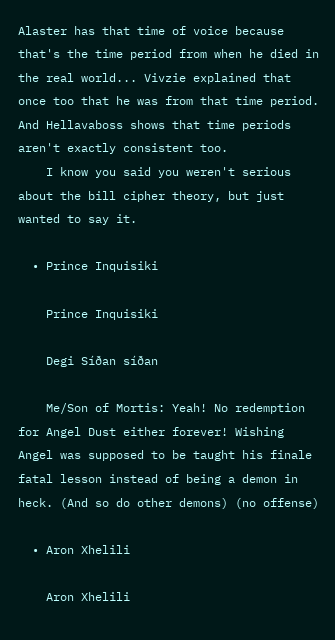Alaster has that time of voice because that's the time period from when he died in the real world... Vivzie explained that once too that he was from that time period. And Hellavaboss shows that time periods aren't exactly consistent too.
    I know you said you weren't serious about the bill cipher theory, but just wanted to say it.

  • Prince Inquisiki

    Prince Inquisiki

    Degi Síðan síðan

    Me/Son of Mortis: Yeah! No redemption for Angel Dust either forever! Wishing Angel was supposed to be taught his finale fatal lesson instead of being a demon in heck. (And so do other demons) (no offense)

  • Aron Xhelili

    Aron Xhelili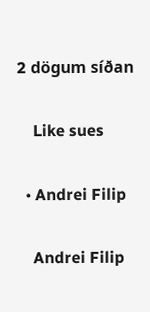2 dögum síðan

    Like sues

  • Andrei Filip

    Andrei Filip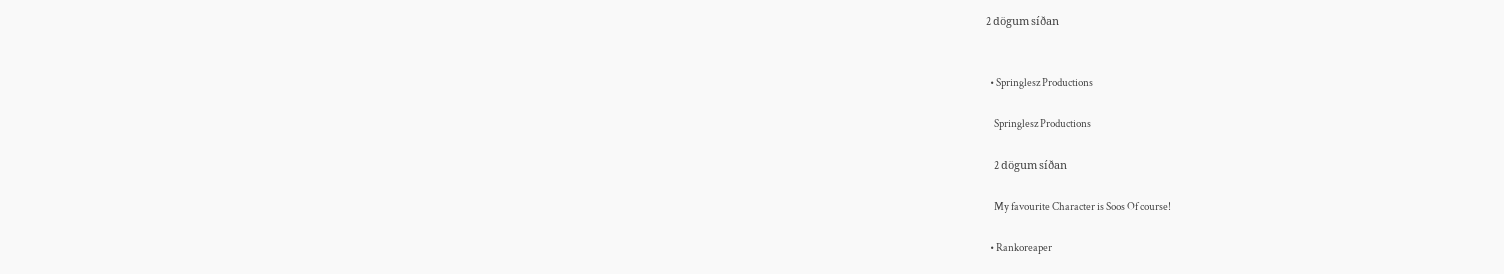2 dögum síðan


  • Springlesz Productions

    Springlesz Productions

    2 dögum síðan

    My favourite Character is Soos Of course!

  • Rankoreaper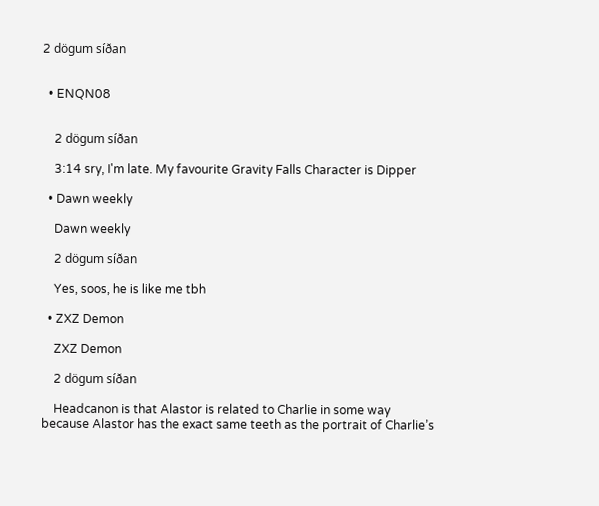2 dögum síðan


  • ENQN08


    2 dögum síðan

    3:14 sry, I'm late. My favourite Gravity Falls Character is Dipper

  • Dawn weekly

    Dawn weekly

    2 dögum síðan

    Yes, soos, he is like me tbh

  • ZXZ Demon

    ZXZ Demon

    2 dögum síðan

    Headcanon is that Alastor is related to Charlie in some way because Alastor has the exact same teeth as the portrait of Charlie’s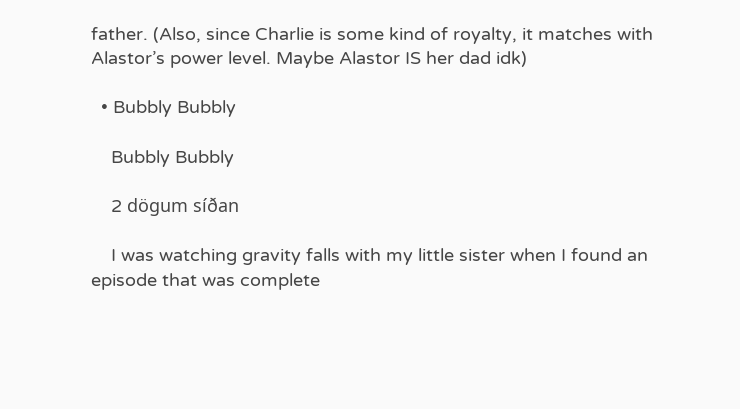father. (Also, since Charlie is some kind of royalty, it matches with Alastor’s power level. Maybe Alastor IS her dad idk)

  • Bubbly Bubbly

    Bubbly Bubbly

    2 dögum síðan

    I was watching gravity falls with my little sister when I found an episode that was complete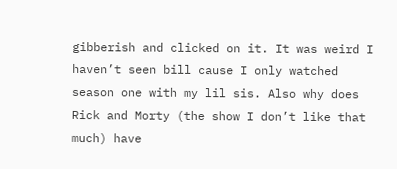gibberish and clicked on it. It was weird I haven’t seen bill cause I only watched season one with my lil sis. Also why does Rick and Morty (the show I don’t like that much) have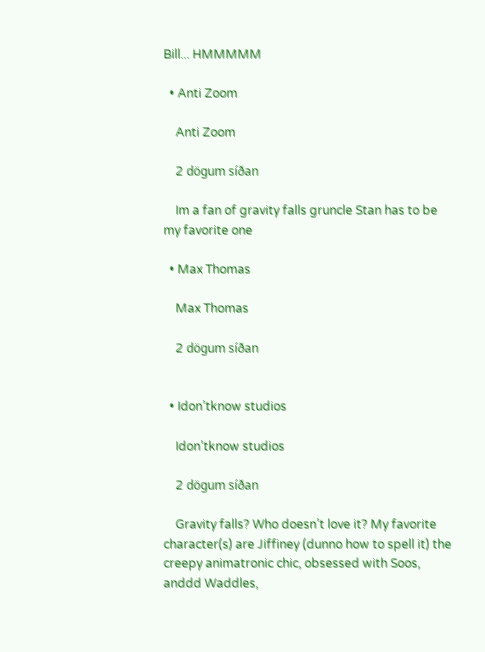Bill... HMMMMM

  • Anti Zoom

    Anti Zoom

    2 dögum síðan

    Im a fan of gravity falls gruncle Stan has to be my favorite one

  • Max Thomas

    Max Thomas

    2 dögum síðan


  • Idon’tknow studios

    Idon’tknow studios

    2 dögum síðan

    Gravity falls? Who doesn’t love it? My favorite character(s) are Jiffiney (dunno how to spell it) the creepy animatronic chic, obsessed with Soos, anddd Waddles,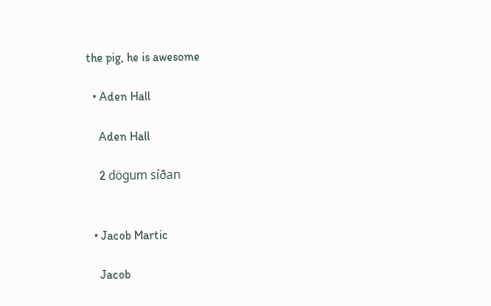the pig, he is awesome

  • Aden Hall

    Aden Hall

    2 dögum síðan


  • Jacob Martic

    Jacob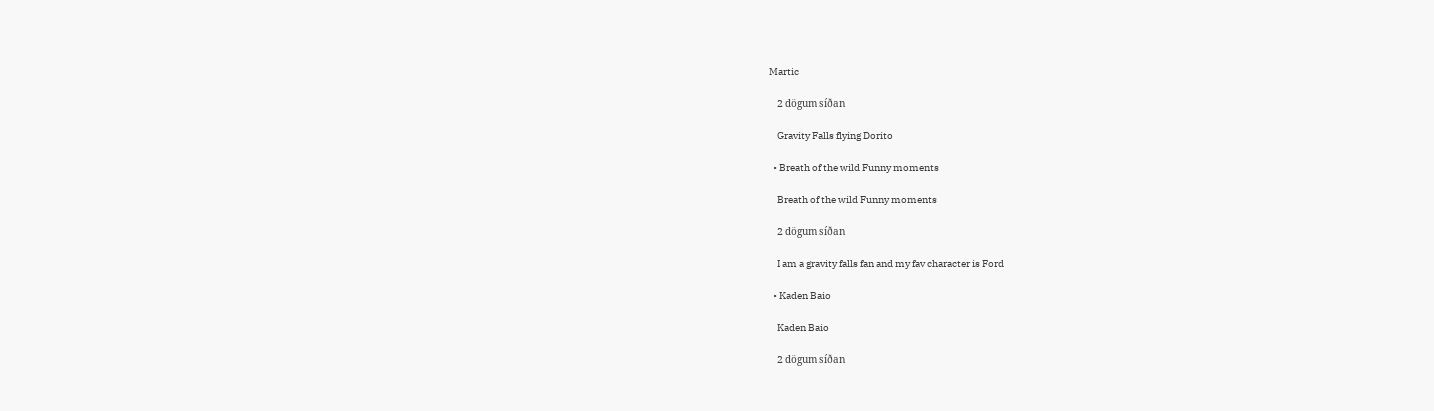Martic

    2 dögum síðan

    Gravity Falls flying Dorito

  • Breath of the wild Funny moments

    Breath of the wild Funny moments

    2 dögum síðan

    I am a gravity falls fan and my fav character is Ford

  • Kaden Baio

    Kaden Baio

    2 dögum síðan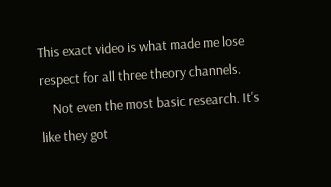This exact video is what made me lose respect for all three theory channels.
    Not even the most basic research. It's like they got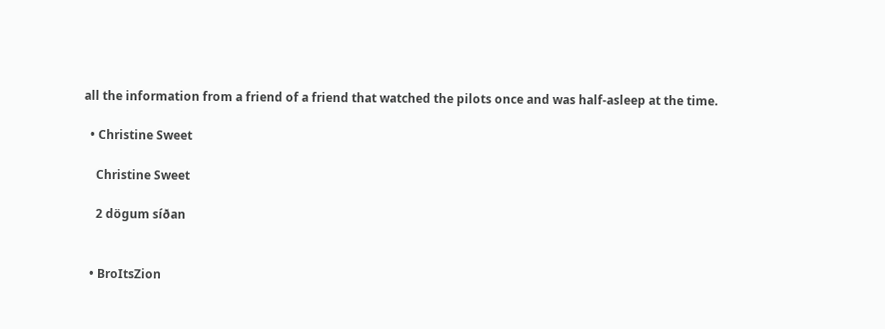all the information from a friend of a friend that watched the pilots once and was half-asleep at the time.

  • Christine Sweet

    Christine Sweet

    2 dögum síðan


  • BroItsZion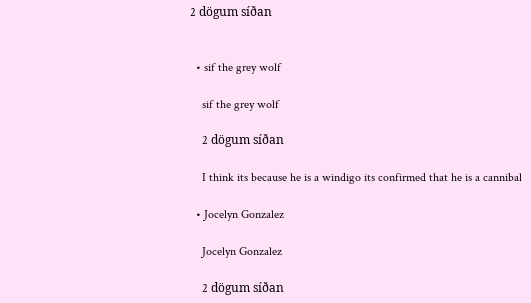2 dögum síðan


  • sif the grey wolf

    sif the grey wolf

    2 dögum síðan

    I think its because he is a windigo its confirmed that he is a cannibal

  • Jocelyn Gonzalez

    Jocelyn Gonzalez

    2 dögum síðan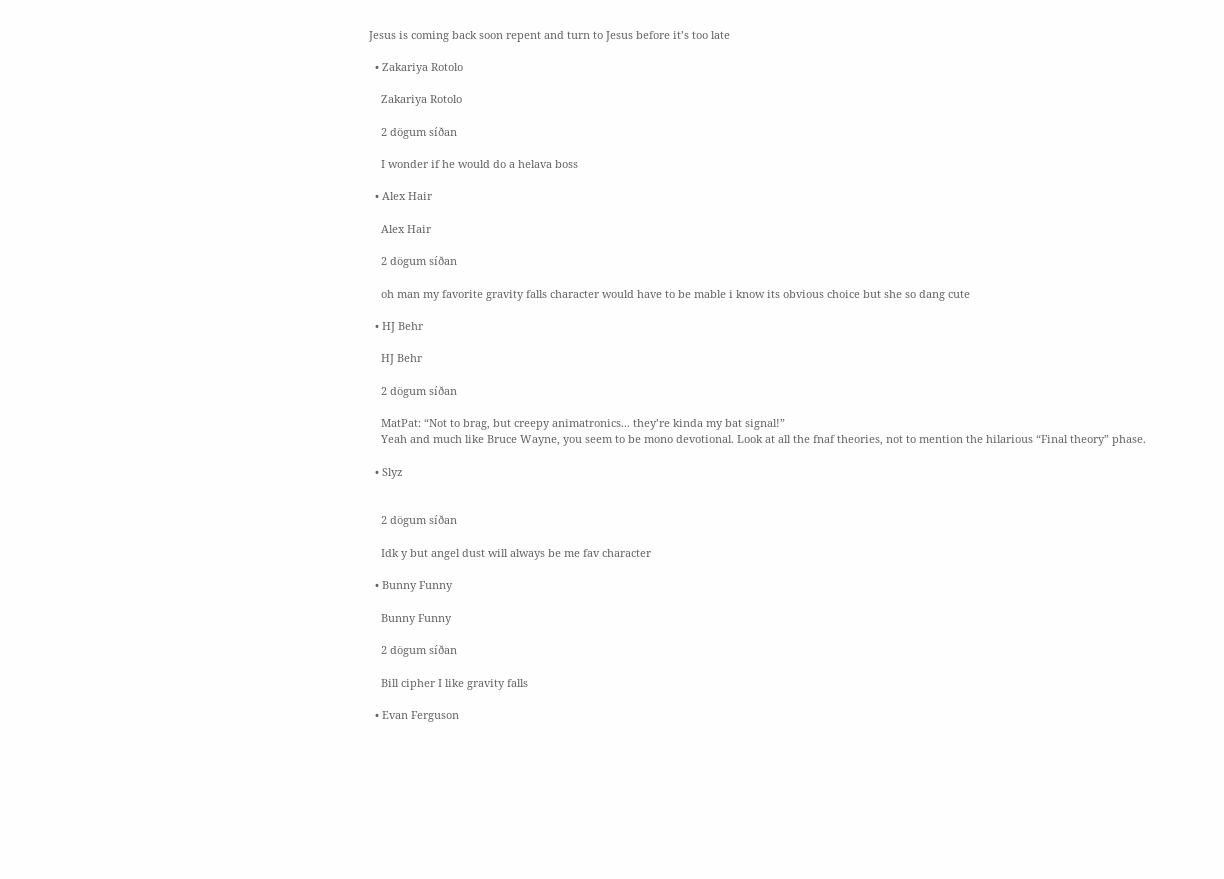Jesus is coming back soon repent and turn to Jesus before it’s too late

  • Zakariya Rotolo

    Zakariya Rotolo

    2 dögum síðan

    I wonder if he would do a helava boss

  • Alex Hair

    Alex Hair

    2 dögum síðan

    oh man my favorite gravity falls character would have to be mable i know its obvious choice but she so dang cute

  • HJ Behr

    HJ Behr

    2 dögum síðan

    MatPat: “Not to brag, but creepy animatronics... they’re kinda my bat signal!”
    Yeah and much like Bruce Wayne, you seem to be mono devotional. Look at all the fnaf theories, not to mention the hilarious “Final theory” phase.

  • Slyz


    2 dögum síðan

    Idk y but angel dust will always be me fav character

  • Bunny Funny

    Bunny Funny

    2 dögum síðan

    Bill cipher I like gravity falls

  • Evan Ferguson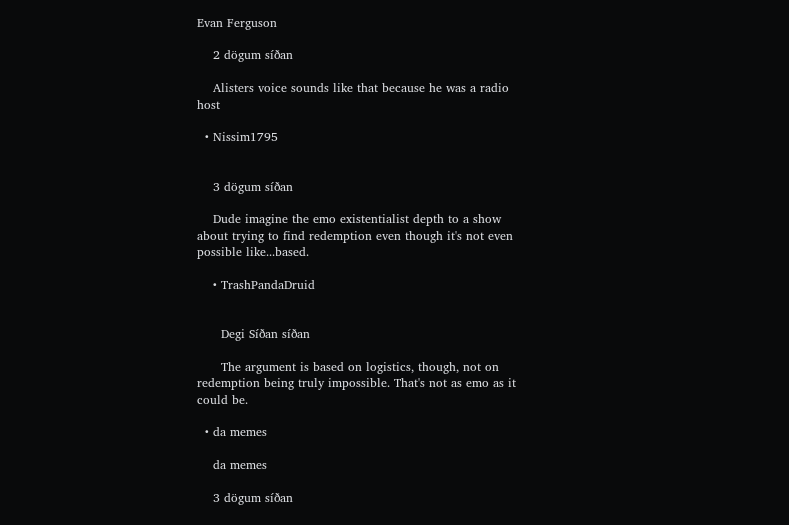Evan Ferguson

    2 dögum síðan

    Alisters voice sounds like that because he was a radio host

  • Nissim1795


    3 dögum síðan

    Dude imagine the emo existentialist depth to a show about trying to find redemption even though it's not even possible like...based.

    • TrashPandaDruid


      Degi Síðan síðan

      The argument is based on logistics, though, not on redemption being truly impossible. That's not as emo as it could be.

  • da memes

    da memes

    3 dögum síðan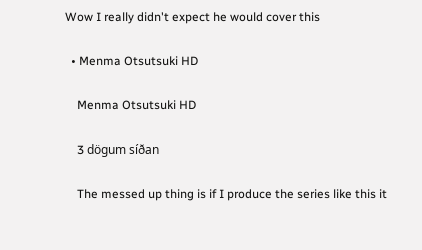Wow I really didn't expect he would cover this

  • Menma Otsutsuki HD

    Menma Otsutsuki HD

    3 dögum síðan

    The messed up thing is if I produce the series like this it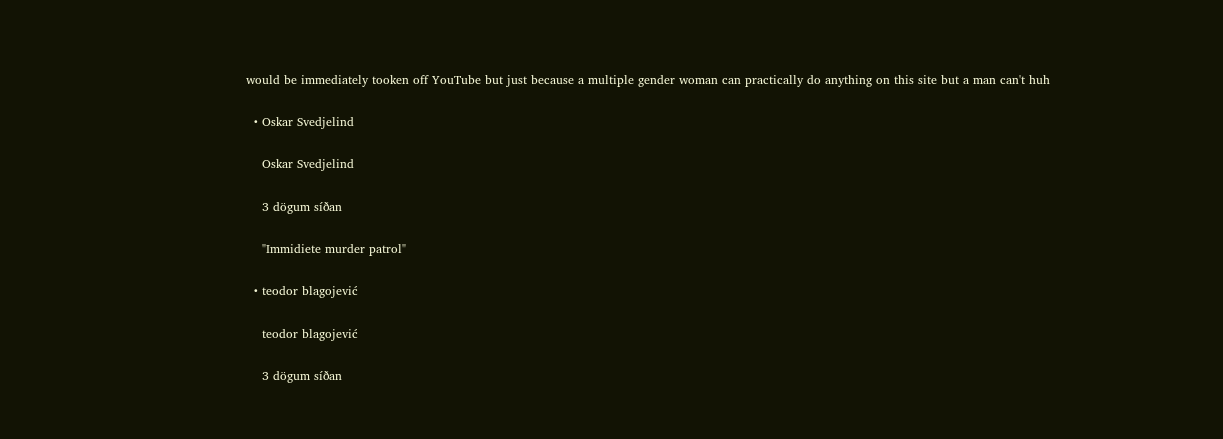would be immediately tooken off YouTube but just because a multiple gender woman can practically do anything on this site but a man can't huh

  • Oskar Svedjelind

    Oskar Svedjelind

    3 dögum síðan

    "Immidiete murder patrol"

  • teodor blagojević

    teodor blagojević

    3 dögum síðan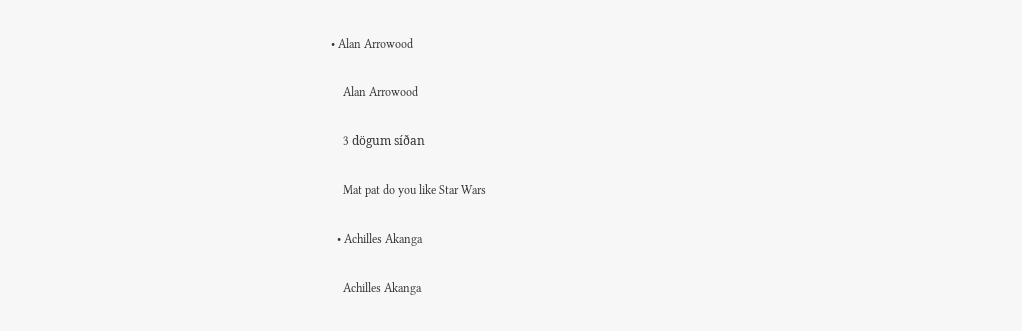• Alan Arrowood

    Alan Arrowood

    3 dögum síðan

    Mat pat do you like Star Wars

  • Achilles Akanga

    Achilles Akanga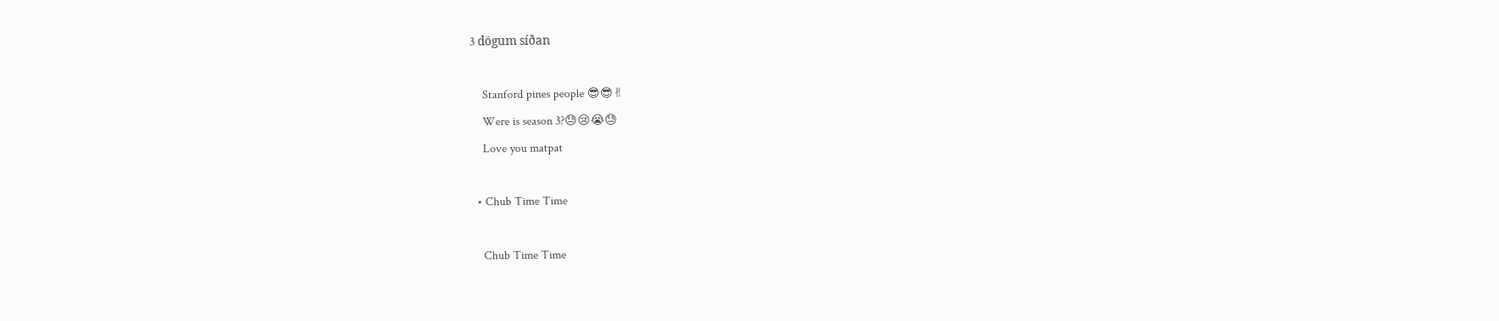3 dögum síðan

    Stanford pines people 😎😎✌
    Were is season 3?😓😢😭😓
    Love you matpat

  • Chub Time Time

    Chub Time Time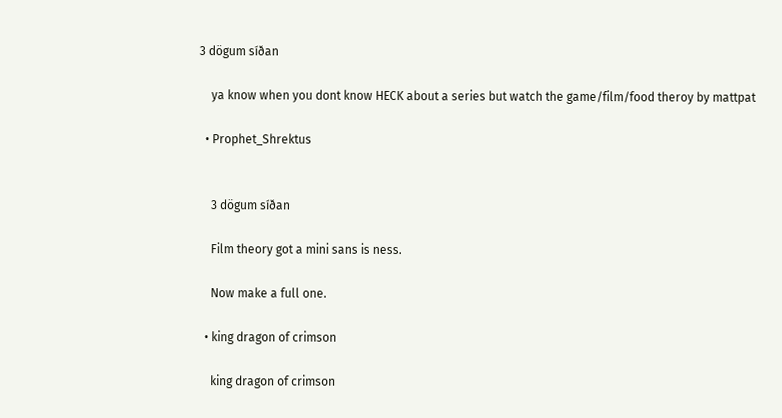3 dögum síðan

    ya know when you dont know HECK about a series but watch the game/film/food theroy by mattpat

  • Prophet_Shrektus


    3 dögum síðan

    Film theory got a mini sans is ness.

    Now make a full one.

  • king dragon of crimson

    king dragon of crimson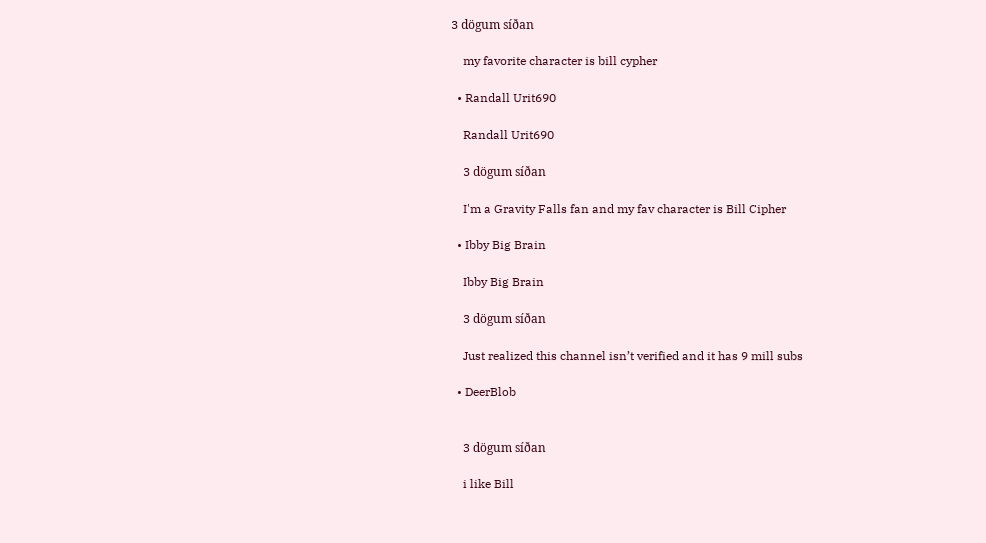3 dögum síðan

    my favorite character is bill cypher

  • Randall Urit690

    Randall Urit690

    3 dögum síðan

    I'm a Gravity Falls fan and my fav character is Bill Cipher

  • Ibby Big Brain

    Ibby Big Brain

    3 dögum síðan

    Just realized this channel isn’t verified and it has 9 mill subs

  • DeerBlob


    3 dögum síðan

    i like Bill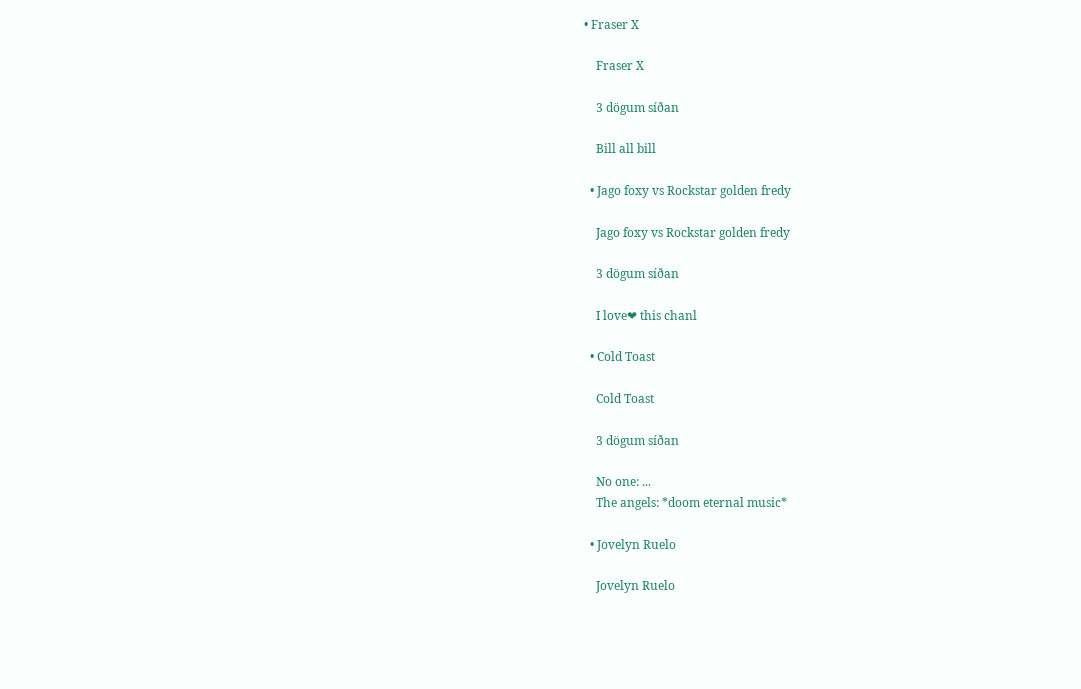• Fraser X

    Fraser X

    3 dögum síðan

    Bill all bill

  • Jago foxy vs Rockstar golden fredy

    Jago foxy vs Rockstar golden fredy

    3 dögum síðan

    I love❤ this chanl

  • Cold Toast

    Cold Toast

    3 dögum síðan

    No one: ...
    The angels: *doom eternal music*

  • Jovelyn Ruelo

    Jovelyn Ruelo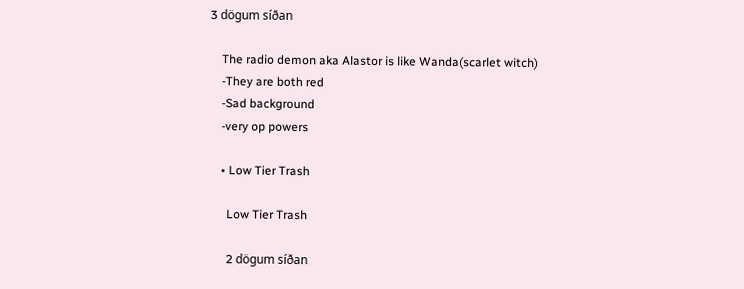3 dögum síðan

    The radio demon aka Alastor is like Wanda(scarlet witch)
    -They are both red
    -Sad background
    -very op powers

    • Low Tier Trash

      Low Tier Trash

      2 dögum síðan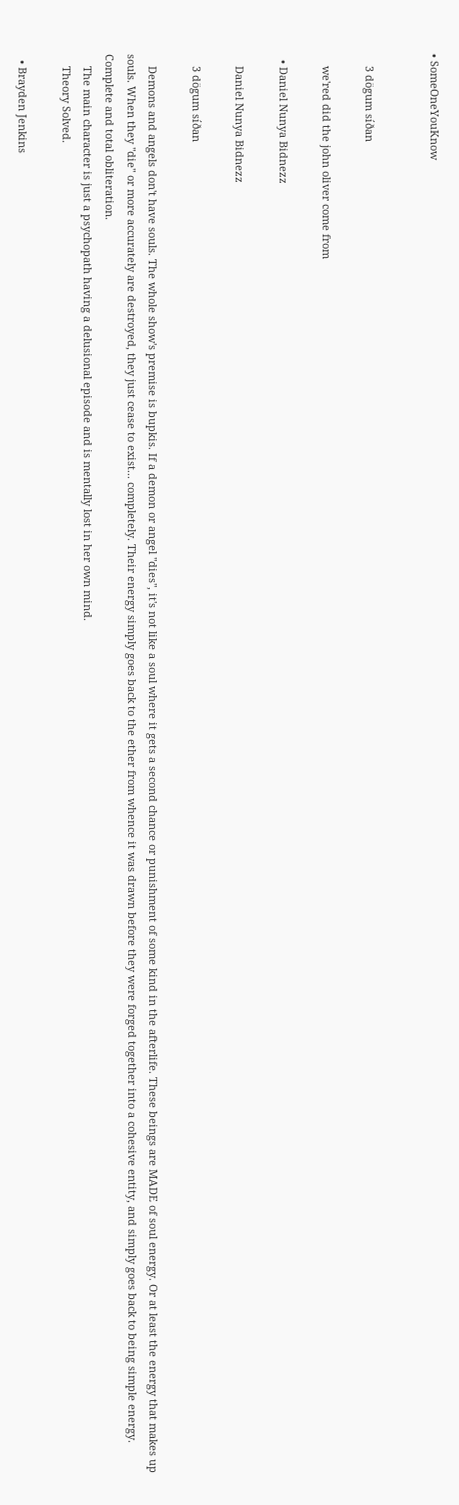• SomeOneYouKnow


    3 dögum síðan

    we'red did the john oliver come from

  • Daniel Nunya Bidnezz

    Daniel Nunya Bidnezz

    3 dögum síðan

    Demons and angels don't have souls. The whole show's premise is bupkis. If a demon or angel "dies", it's not like a soul where it gets a second chance or punishment of some kind in the afterlife. These beings are MADE of soul energy. Or at least the energy that makes up souls. When they "die" or more accurately are destroyed, they just cease to exist... completely. Their energy simply goes back to the ether from whence it was drawn before they were forged together into a cohesive entity, and simply goes back to being simple energy. Complete and total obliteration.
    The main character is just a psychopath having a delusional episode and is mentally lost in her own mind.
    Theory Solved.

  • Brayden Jenkins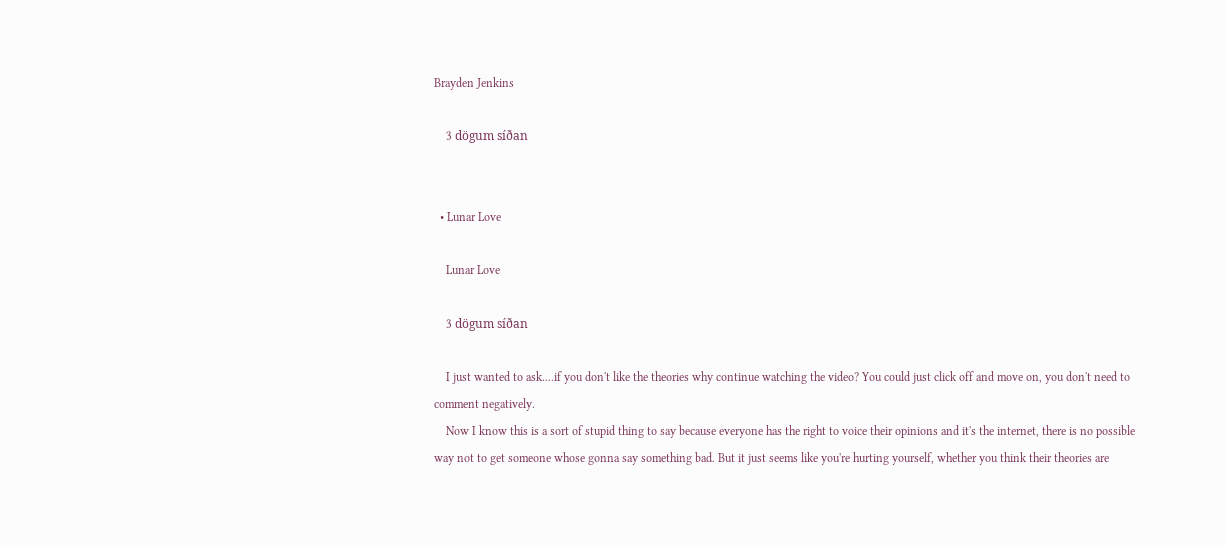Brayden Jenkins

    3 dögum síðan


  • Lunar Love

    Lunar Love

    3 dögum síðan

    I just wanted to ask....if you don't like the theories why continue watching the video? You could just click off and move on, you don't need to comment negatively.
    Now I know this is a sort of stupid thing to say because everyone has the right to voice their opinions and it's the internet, there is no possible way not to get someone whose gonna say something bad. But it just seems like you're hurting yourself, whether you think their theories are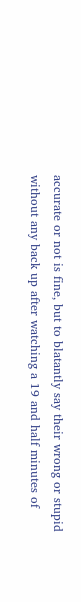accurate or not is fine, but to blatantly say their wrong or stupid without any back up after watching a 19 and half minutes of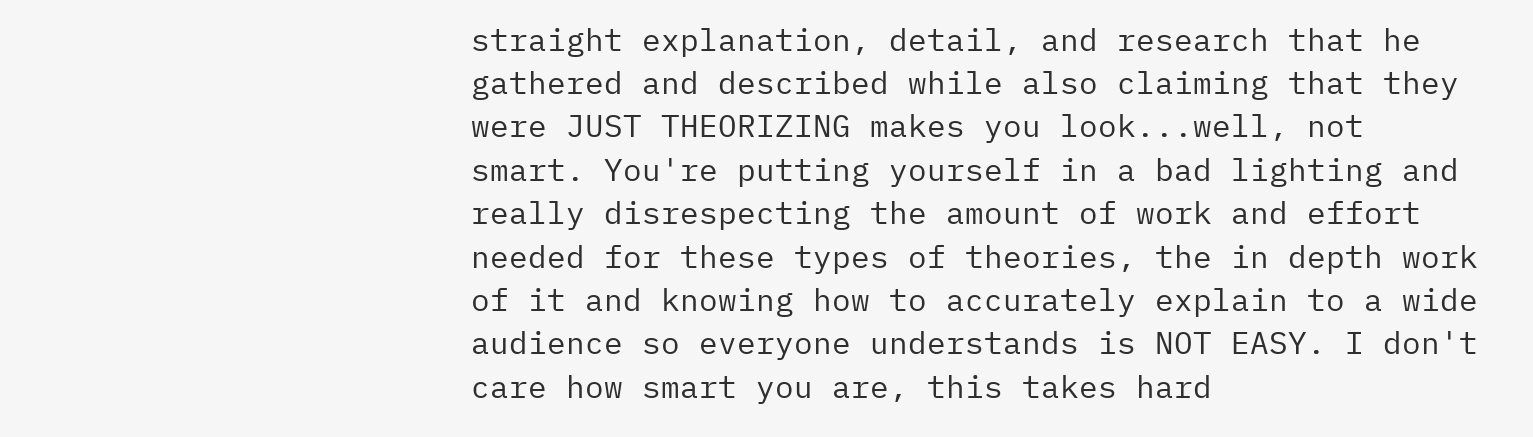straight explanation, detail, and research that he gathered and described while also claiming that they were JUST THEORIZING makes you look...well, not smart. You're putting yourself in a bad lighting and really disrespecting the amount of work and effort needed for these types of theories, the in depth work of it and knowing how to accurately explain to a wide audience so everyone understands is NOT EASY. I don't care how smart you are, this takes hard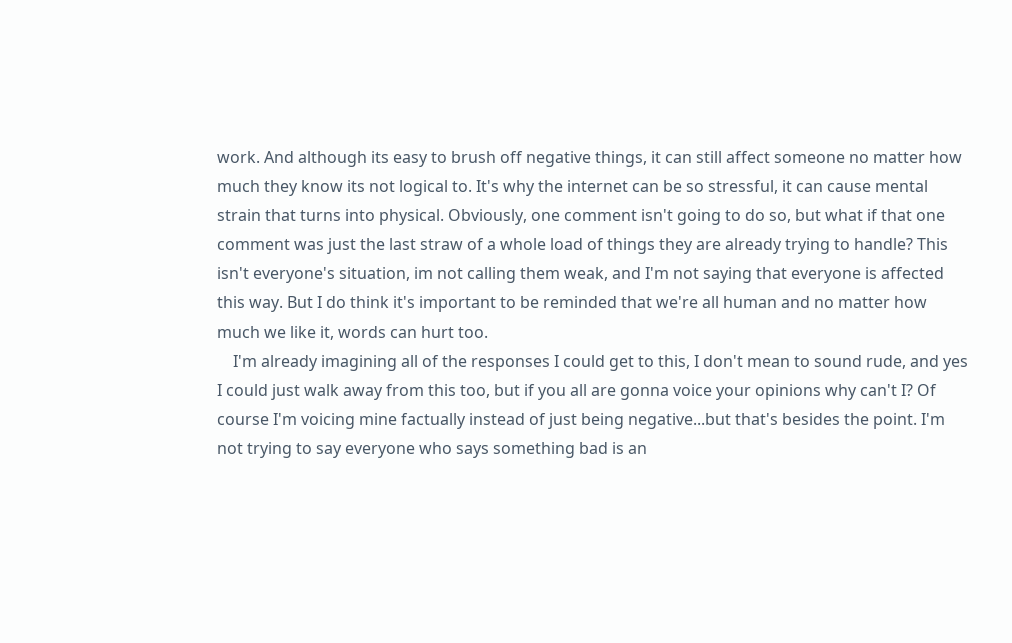work. And although its easy to brush off negative things, it can still affect someone no matter how much they know its not logical to. It's why the internet can be so stressful, it can cause mental strain that turns into physical. Obviously, one comment isn't going to do so, but what if that one comment was just the last straw of a whole load of things they are already trying to handle? This isn't everyone's situation, im not calling them weak, and I'm not saying that everyone is affected this way. But I do think it's important to be reminded that we're all human and no matter how much we like it, words can hurt too.
    I'm already imagining all of the responses I could get to this, I don't mean to sound rude, and yes I could just walk away from this too, but if you all are gonna voice your opinions why can't I? Of course I'm voicing mine factually instead of just being negative...but that's besides the point. I'm not trying to say everyone who says something bad is an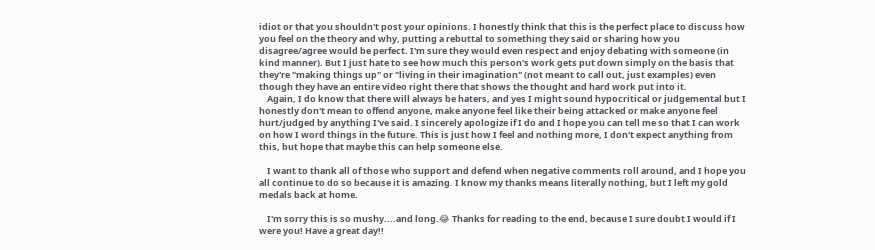idiot or that you shouldn't post your opinions. I honestly think that this is the perfect place to discuss how you feel on the theory and why, putting a rebuttal to something they said or sharing how you disagree/agree would be perfect. I'm sure they would even respect and enjoy debating with someone (in kind manner). But I just hate to see how much this person's work gets put down simply on the basis that they're "making things up" or "living in their imagination" (not meant to call out, just examples) even though they have an entire video right there that shows the thought and hard work put into it.
    Again, I do know that there will always be haters, and yes I might sound hypocritical or judgemental but I honestly don't mean to offend anyone, make anyone feel like their being attacked or make anyone feel hurt/judged by anything I've said. I sincerely apologize if I do and I hope you can tell me so that I can work on how I word things in the future. This is just how I feel and nothing more, I don't expect anything from this, but hope that maybe this can help someone else.

    I want to thank all of those who support and defend when negative comments roll around, and I hope you all continue to do so because it is amazing. I know my thanks means literally nothing, but I left my gold medals back at home.

    I'm sorry this is so mushy....and long.😂 Thanks for reading to the end, because I sure doubt I would if I were you! Have a great day!!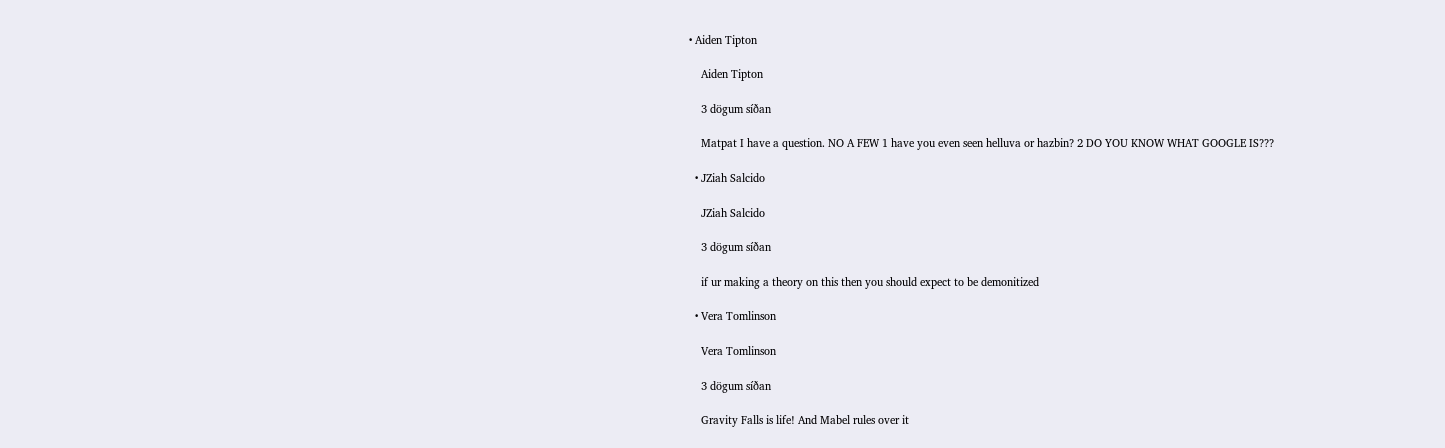• Aiden Tipton

    Aiden Tipton

    3 dögum síðan

    Matpat I have a question. NO A FEW 1 have you even seen helluva or hazbin? 2 DO YOU KNOW WHAT GOOGLE IS???

  • JZiah Salcido

    JZiah Salcido

    3 dögum síðan

    if ur making a theory on this then you should expect to be demonitized

  • Vera Tomlinson

    Vera Tomlinson

    3 dögum síðan

    Gravity Falls is life! And Mabel rules over it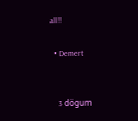all!!

  • Demert


    3 dögum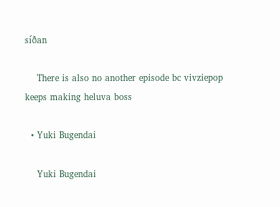síðan

    There is also no another episode bc vivziepop keeps making heluva boss

  • Yuki Bugendai

    Yuki Bugendai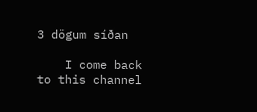3 dögum síðan

    I come back to this channel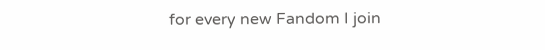for every new Fandom I join